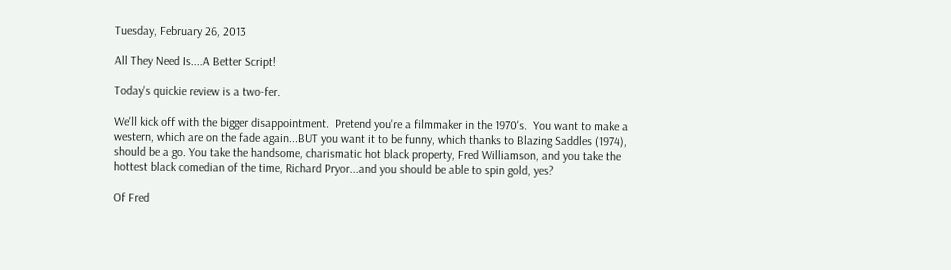Tuesday, February 26, 2013

All They Need Is....A Better Script!

Today's quickie review is a two-fer.

We'll kick off with the bigger disappointment.  Pretend you're a filmmaker in the 1970's.  You want to make a western, which are on the fade again...BUT you want it to be funny, which thanks to Blazing Saddles (1974), should be a go. You take the handsome, charismatic hot black property, Fred Williamson, and you take the hottest black comedian of the time, Richard Pryor...and you should be able to spin gold, yes?

Of Fred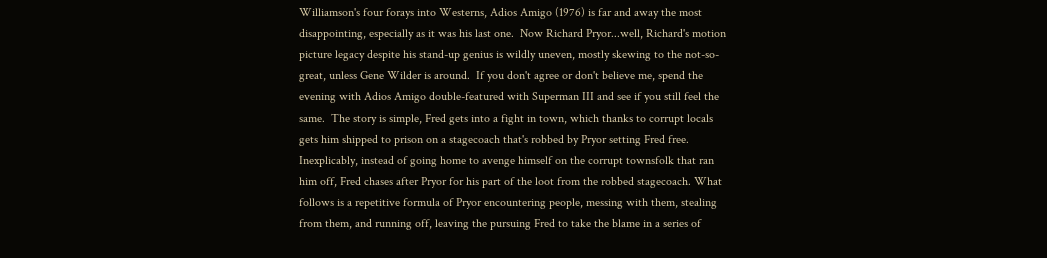Williamson's four forays into Westerns, Adios Amigo (1976) is far and away the most disappointing, especially as it was his last one.  Now Richard Pryor...well, Richard's motion picture legacy despite his stand-up genius is wildly uneven, mostly skewing to the not-so-great, unless Gene Wilder is around.  If you don't agree or don't believe me, spend the evening with Adios Amigo double-featured with Superman III and see if you still feel the same.  The story is simple, Fred gets into a fight in town, which thanks to corrupt locals gets him shipped to prison on a stagecoach that's robbed by Pryor setting Fred free.  Inexplicably, instead of going home to avenge himself on the corrupt townsfolk that ran him off, Fred chases after Pryor for his part of the loot from the robbed stagecoach. What follows is a repetitive formula of Pryor encountering people, messing with them, stealing from them, and running off, leaving the pursuing Fred to take the blame in a series of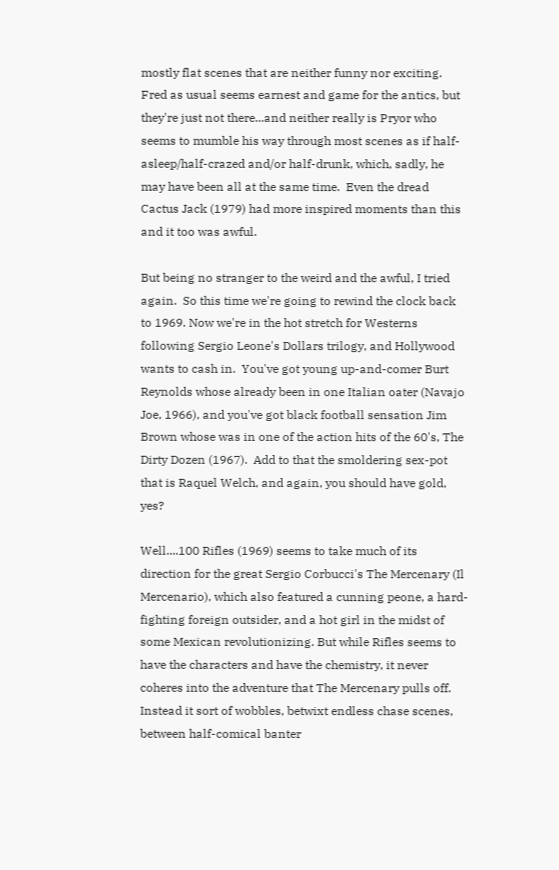mostly flat scenes that are neither funny nor exciting.  Fred as usual seems earnest and game for the antics, but they're just not there...and neither really is Pryor who seems to mumble his way through most scenes as if half-asleep/half-crazed and/or half-drunk, which, sadly, he may have been all at the same time.  Even the dread Cactus Jack (1979) had more inspired moments than this and it too was awful.

But being no stranger to the weird and the awful, I tried again.  So this time we're going to rewind the clock back to 1969. Now we're in the hot stretch for Westerns following Sergio Leone's Dollars trilogy, and Hollywood wants to cash in.  You've got young up-and-comer Burt Reynolds whose already been in one Italian oater (Navajo Joe, 1966), and you've got black football sensation Jim Brown whose was in one of the action hits of the 60's, The Dirty Dozen (1967).  Add to that the smoldering sex-pot that is Raquel Welch, and again, you should have gold, yes?

Well....100 Rifles (1969) seems to take much of its direction for the great Sergio Corbucci's The Mercenary (Il Mercenario), which also featured a cunning peone, a hard-fighting foreign outsider, and a hot girl in the midst of some Mexican revolutionizing. But while Rifles seems to have the characters and have the chemistry, it never coheres into the adventure that The Mercenary pulls off. Instead it sort of wobbles, betwixt endless chase scenes, between half-comical banter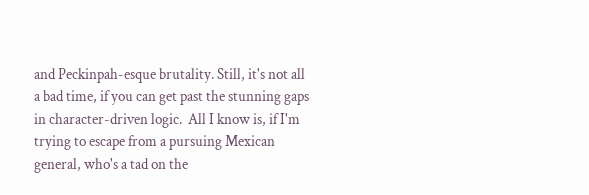and Peckinpah-esque brutality. Still, it's not all a bad time, if you can get past the stunning gaps in character-driven logic.  All I know is, if I'm trying to escape from a pursuing Mexican general, who's a tad on the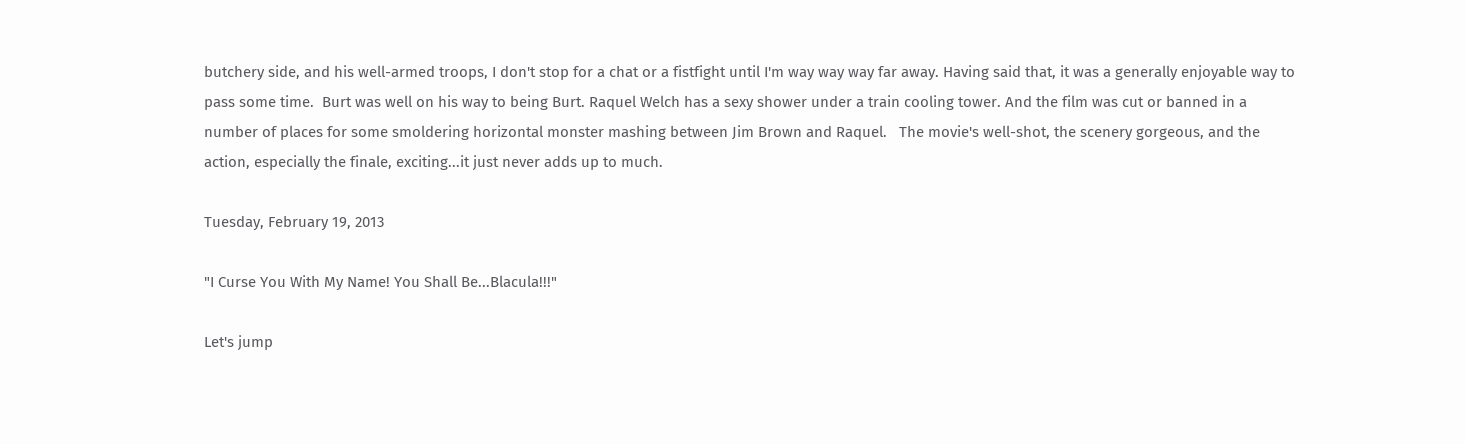butchery side, and his well-armed troops, I don't stop for a chat or a fistfight until I'm way way way far away. Having said that, it was a generally enjoyable way to pass some time.  Burt was well on his way to being Burt. Raquel Welch has a sexy shower under a train cooling tower. And the film was cut or banned in a number of places for some smoldering horizontal monster mashing between Jim Brown and Raquel.   The movie's well-shot, the scenery gorgeous, and the action, especially the finale, exciting...it just never adds up to much.

Tuesday, February 19, 2013

"I Curse You With My Name! You Shall Be...Blacula!!!"

Let's jump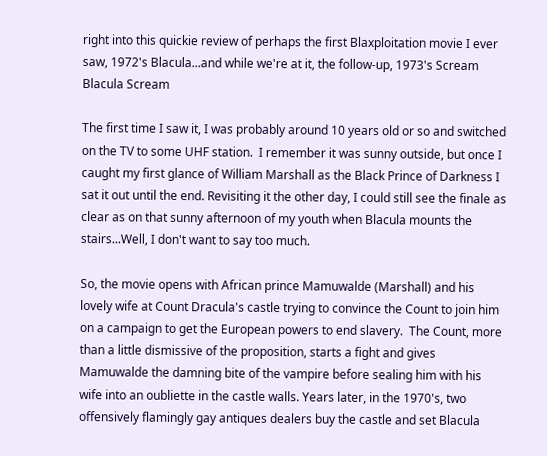right into this quickie review of perhaps the first Blaxploitation movie I ever saw, 1972's Blacula...and while we're at it, the follow-up, 1973's Scream Blacula Scream

The first time I saw it, I was probably around 10 years old or so and switched on the TV to some UHF station.  I remember it was sunny outside, but once I caught my first glance of William Marshall as the Black Prince of Darkness I sat it out until the end. Revisiting it the other day, I could still see the finale as clear as on that sunny afternoon of my youth when Blacula mounts the stairs...Well, I don't want to say too much.

So, the movie opens with African prince Mamuwalde (Marshall) and his lovely wife at Count Dracula's castle trying to convince the Count to join him on a campaign to get the European powers to end slavery.  The Count, more than a little dismissive of the proposition, starts a fight and gives Mamuwalde the damning bite of the vampire before sealing him with his wife into an oubliette in the castle walls. Years later, in the 1970's, two offensively flamingly gay antiques dealers buy the castle and set Blacula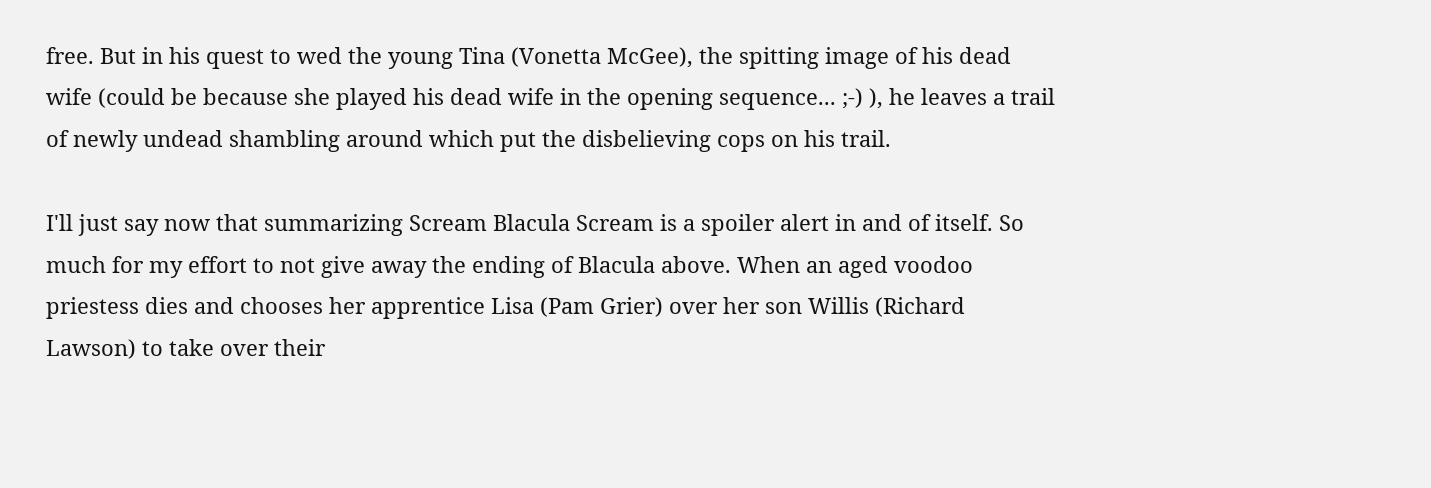free. But in his quest to wed the young Tina (Vonetta McGee), the spitting image of his dead wife (could be because she played his dead wife in the opening sequence... ;-) ), he leaves a trail of newly undead shambling around which put the disbelieving cops on his trail.

I'll just say now that summarizing Scream Blacula Scream is a spoiler alert in and of itself. So much for my effort to not give away the ending of Blacula above. When an aged voodoo priestess dies and chooses her apprentice Lisa (Pam Grier) over her son Willis (Richard Lawson) to take over their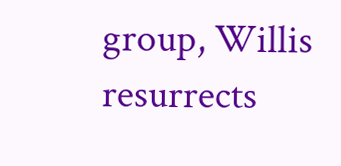group, Willis resurrects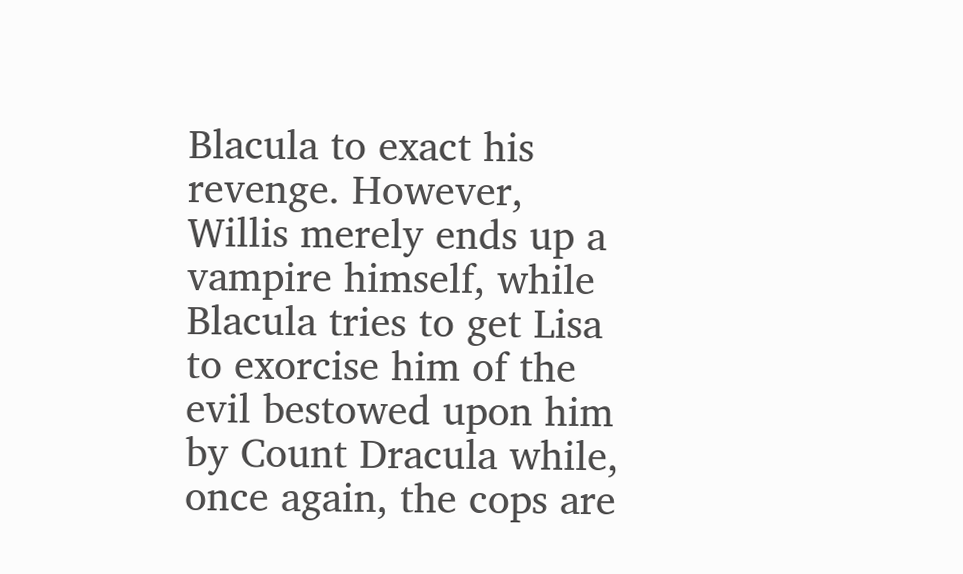Blacula to exact his revenge. However, Willis merely ends up a vampire himself, while Blacula tries to get Lisa to exorcise him of the evil bestowed upon him by Count Dracula while, once again, the cops are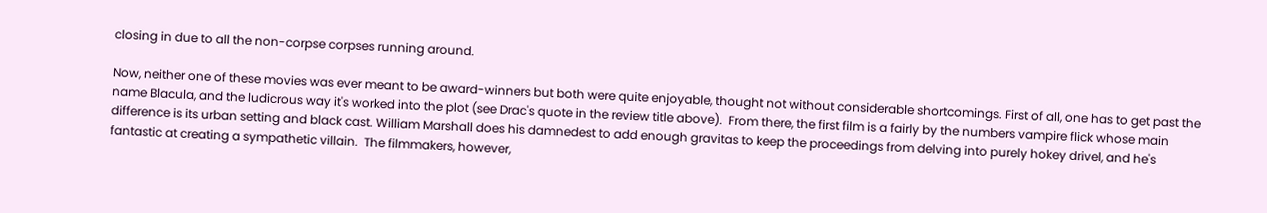closing in due to all the non-corpse corpses running around.

Now, neither one of these movies was ever meant to be award-winners but both were quite enjoyable, thought not without considerable shortcomings. First of all, one has to get past the name Blacula, and the ludicrous way it's worked into the plot (see Drac's quote in the review title above).  From there, the first film is a fairly by the numbers vampire flick whose main difference is its urban setting and black cast. William Marshall does his damnedest to add enough gravitas to keep the proceedings from delving into purely hokey drivel, and he's fantastic at creating a sympathetic villain.  The filmmakers, however,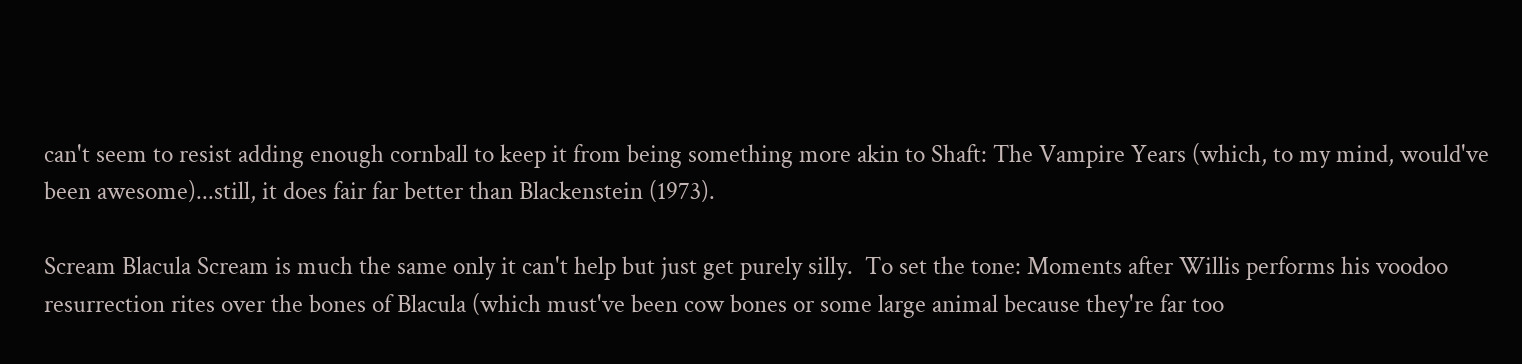can't seem to resist adding enough cornball to keep it from being something more akin to Shaft: The Vampire Years (which, to my mind, would've been awesome)...still, it does fair far better than Blackenstein (1973).

Scream Blacula Scream is much the same only it can't help but just get purely silly.  To set the tone: Moments after Willis performs his voodoo resurrection rites over the bones of Blacula (which must've been cow bones or some large animal because they're far too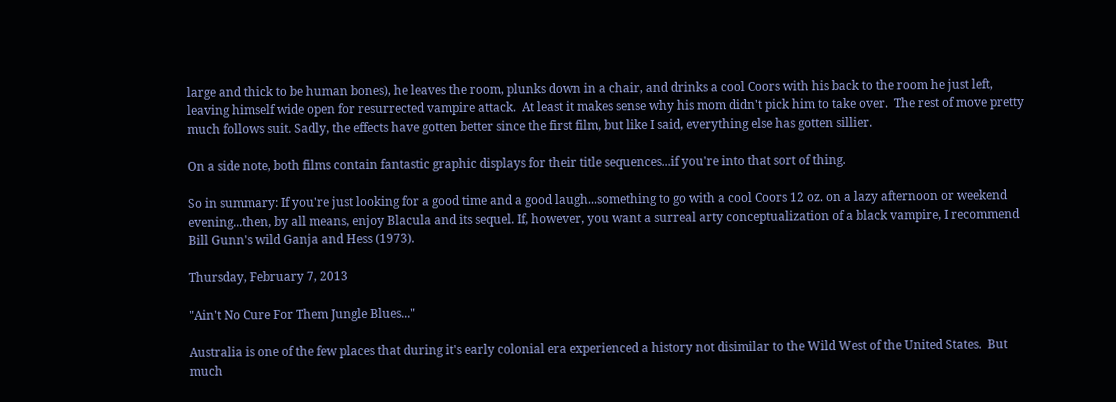large and thick to be human bones), he leaves the room, plunks down in a chair, and drinks a cool Coors with his back to the room he just left, leaving himself wide open for resurrected vampire attack.  At least it makes sense why his mom didn't pick him to take over.  The rest of move pretty much follows suit. Sadly, the effects have gotten better since the first film, but like I said, everything else has gotten sillier.

On a side note, both films contain fantastic graphic displays for their title sequences...if you're into that sort of thing.

So in summary: If you're just looking for a good time and a good laugh...something to go with a cool Coors 12 oz. on a lazy afternoon or weekend evening...then, by all means, enjoy Blacula and its sequel. If, however, you want a surreal arty conceptualization of a black vampire, I recommend Bill Gunn's wild Ganja and Hess (1973).

Thursday, February 7, 2013

"Ain't No Cure For Them Jungle Blues..."

Australia is one of the few places that during it's early colonial era experienced a history not disimilar to the Wild West of the United States.  But much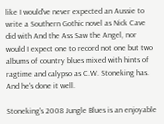like I would've never expected an Aussie to write a Southern Gothic novel as Nick Cave did with And the Ass Saw the Angel, nor would I expect one to record not one but two albums of country blues mixed with hints of ragtime and calypso as C.W. Stoneking has. And he's done it well.

Stoneking's 2008 Jungle Blues is an enjoyable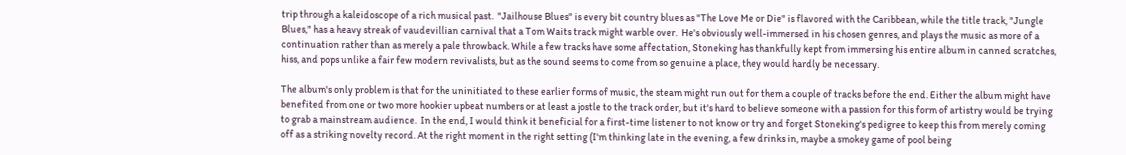trip through a kaleidoscope of a rich musical past.  "Jailhouse Blues" is every bit country blues as "The Love Me or Die" is flavored with the Caribbean, while the title track, "Jungle Blues," has a heavy streak of vaudevillian carnival that a Tom Waits track might warble over.  He's obviously well-immersed in his chosen genres, and plays the music as more of a continuation rather than as merely a pale throwback. While a few tracks have some affectation, Stoneking has thankfully kept from immersing his entire album in canned scratches, hiss, and pops unlike a fair few modern revivalists, but as the sound seems to come from so genuine a place, they would hardly be necessary.

The album's only problem is that for the uninitiated to these earlier forms of music, the steam might run out for them a couple of tracks before the end. Either the album might have benefited from one or two more hookier upbeat numbers or at least a jostle to the track order, but it's hard to believe someone with a passion for this form of artistry would be trying to grab a mainstream audience.  In the end, I would think it beneficial for a first-time listener to not know or try and forget Stoneking's pedigree to keep this from merely coming off as a striking novelty record. At the right moment in the right setting (I'm thinking late in the evening, a few drinks in, maybe a smokey game of pool being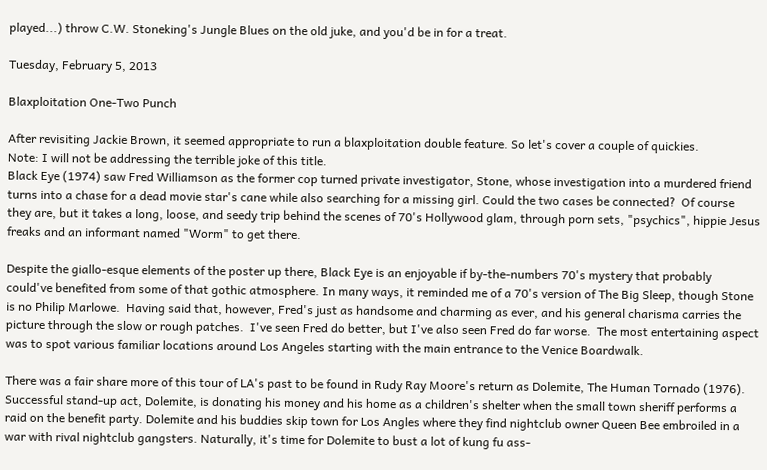played...) throw C.W. Stoneking's Jungle Blues on the old juke, and you'd be in for a treat.

Tuesday, February 5, 2013

Blaxploitation One-Two Punch

After revisiting Jackie Brown, it seemed appropriate to run a blaxploitation double feature. So let's cover a couple of quickies.
Note: I will not be addressing the terrible joke of this title.
Black Eye (1974) saw Fred Williamson as the former cop turned private investigator, Stone, whose investigation into a murdered friend turns into a chase for a dead movie star's cane while also searching for a missing girl. Could the two cases be connected?  Of course they are, but it takes a long, loose, and seedy trip behind the scenes of 70's Hollywood glam, through porn sets, "psychics", hippie Jesus freaks and an informant named "Worm" to get there.

Despite the giallo-esque elements of the poster up there, Black Eye is an enjoyable if by-the-numbers 70's mystery that probably could've benefited from some of that gothic atmosphere. In many ways, it reminded me of a 70's version of The Big Sleep, though Stone is no Philip Marlowe.  Having said that, however, Fred's just as handsome and charming as ever, and his general charisma carries the picture through the slow or rough patches.  I've seen Fred do better, but I've also seen Fred do far worse.  The most entertaining aspect was to spot various familiar locations around Los Angeles starting with the main entrance to the Venice Boardwalk.

There was a fair share more of this tour of LA's past to be found in Rudy Ray Moore's return as Dolemite, The Human Tornado (1976).  Successful stand-up act, Dolemite, is donating his money and his home as a children's shelter when the small town sheriff performs a raid on the benefit party. Dolemite and his buddies skip town for Los Angles where they find nightclub owner Queen Bee embroiled in a war with rival nightclub gangsters. Naturally, it's time for Dolemite to bust a lot of kung fu ass-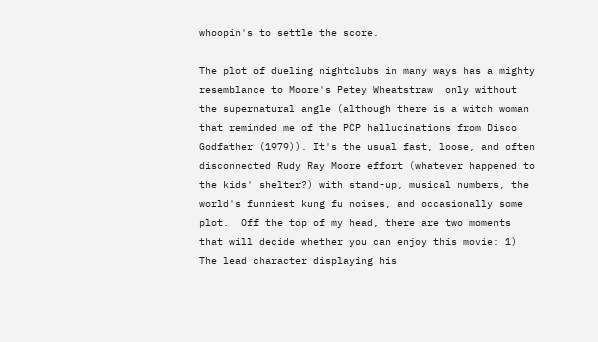whoopin's to settle the score.

The plot of dueling nightclubs in many ways has a mighty resemblance to Moore's Petey Wheatstraw  only without the supernatural angle (although there is a witch woman that reminded me of the PCP hallucinations from Disco Godfather (1979)). It's the usual fast, loose, and often disconnected Rudy Ray Moore effort (whatever happened to the kids' shelter?) with stand-up, musical numbers, the world's funniest kung fu noises, and occasionally some plot.  Off the top of my head, there are two moments that will decide whether you can enjoy this movie: 1) The lead character displaying his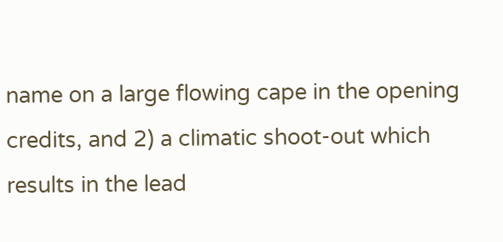name on a large flowing cape in the opening credits, and 2) a climatic shoot-out which results in the lead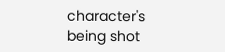character's being shot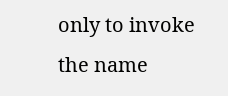only to invoke the name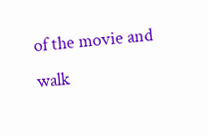of the movie and walk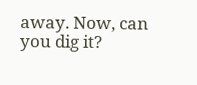away. Now, can you dig it?